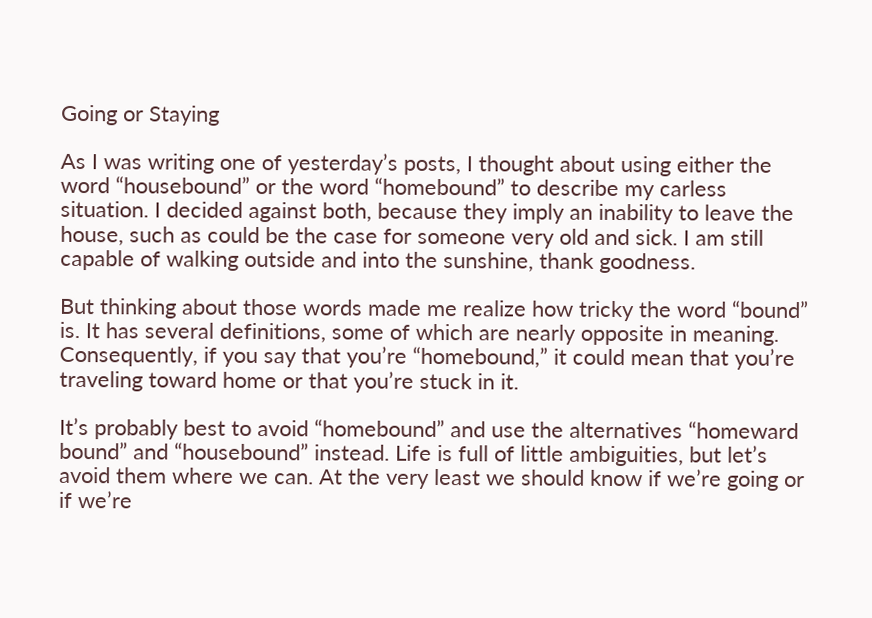Going or Staying

As I was writing one of yesterday’s posts, I thought about using either the word “housebound” or the word “homebound” to describe my carless situation. I decided against both, because they imply an inability to leave the house, such as could be the case for someone very old and sick. I am still capable of walking outside and into the sunshine, thank goodness.

But thinking about those words made me realize how tricky the word “bound” is. It has several definitions, some of which are nearly opposite in meaning. Consequently, if you say that you’re “homebound,” it could mean that you’re traveling toward home or that you’re stuck in it.

It’s probably best to avoid “homebound” and use the alternatives “homeward bound” and “housebound” instead. Life is full of little ambiguities, but let’s avoid them where we can. At the very least we should know if we’re going or if we’re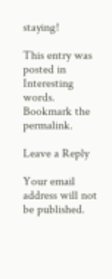staying!

This entry was posted in Interesting words. Bookmark the permalink.

Leave a Reply

Your email address will not be published.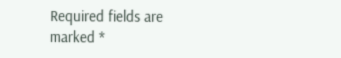Required fields are marked *